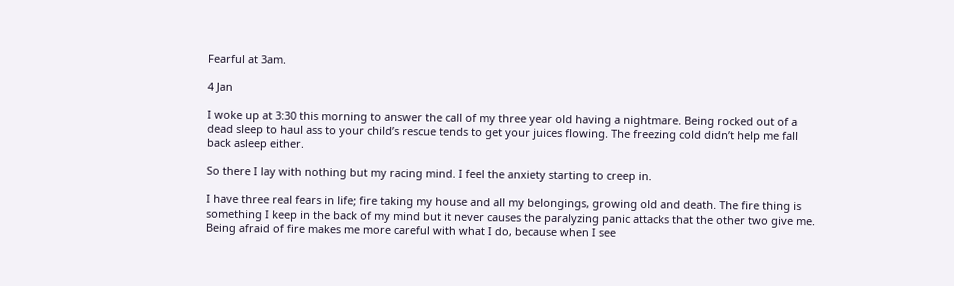Fearful at 3am.

4 Jan

I woke up at 3:30 this morning to answer the call of my three year old having a nightmare. Being rocked out of a dead sleep to haul ass to your child’s rescue tends to get your juices flowing. The freezing cold didn’t help me fall back asleep either.

So there I lay with nothing but my racing mind. I feel the anxiety starting to creep in.

I have three real fears in life; fire taking my house and all my belongings, growing old and death. The fire thing is something I keep in the back of my mind but it never causes the paralyzing panic attacks that the other two give me. Being afraid of fire makes me more careful with what I do, because when I see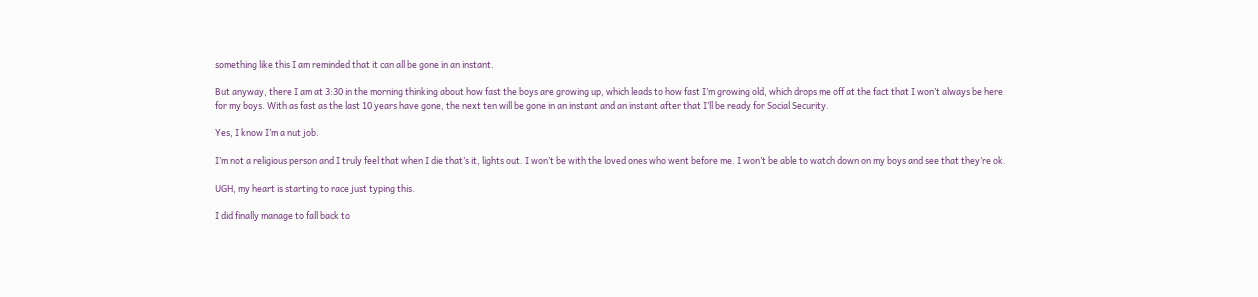something like this I am reminded that it can all be gone in an instant.

But anyway, there I am at 3:30 in the morning thinking about how fast the boys are growing up, which leads to how fast I’m growing old, which drops me off at the fact that I won’t always be here for my boys. With as fast as the last 10 years have gone, the next ten will be gone in an instant and an instant after that I’ll be ready for Social Security.

Yes, I know I’m a nut job.

I’m not a religious person and I truly feel that when I die that’s it, lights out. I won’t be with the loved ones who went before me. I won’t be able to watch down on my boys and see that they’re ok.

UGH, my heart is starting to race just typing this.

I did finally manage to fall back to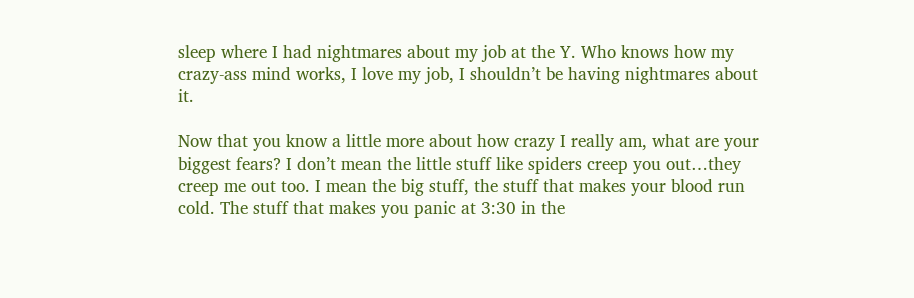sleep where I had nightmares about my job at the Y. Who knows how my crazy-ass mind works, I love my job, I shouldn’t be having nightmares about it.

Now that you know a little more about how crazy I really am, what are your biggest fears? I don’t mean the little stuff like spiders creep you out…they creep me out too. I mean the big stuff, the stuff that makes your blood run cold. The stuff that makes you panic at 3:30 in the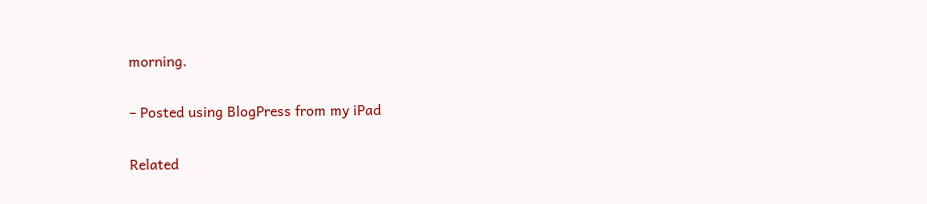morning.

– Posted using BlogPress from my iPad

Related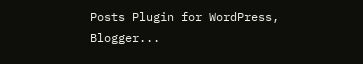Posts Plugin for WordPress, Blogger...